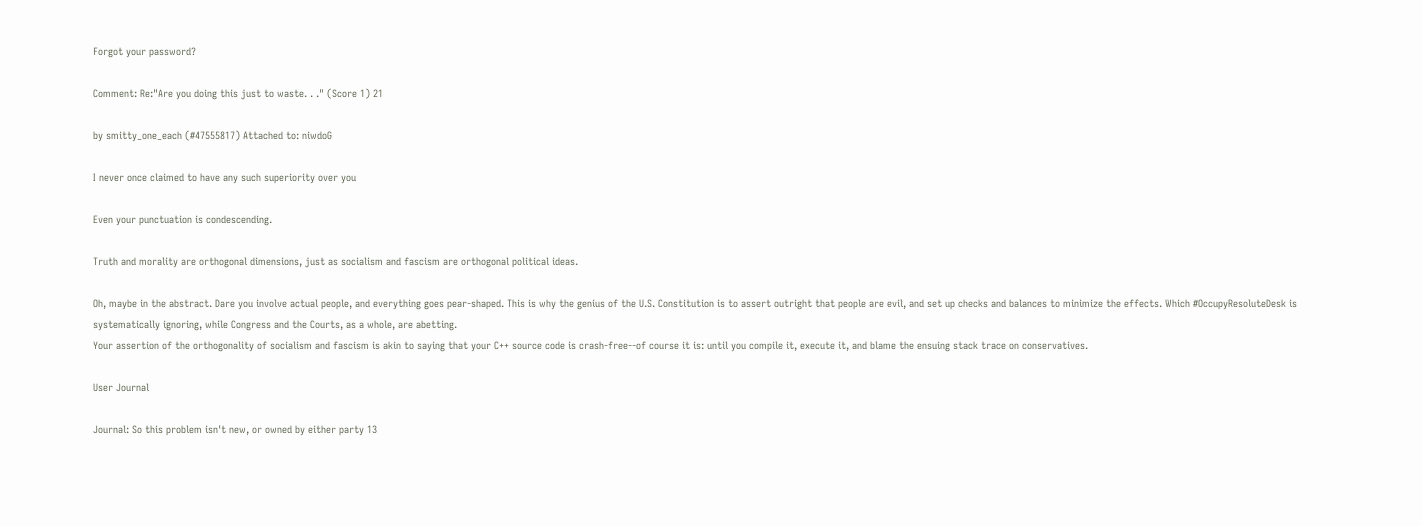Forgot your password?

Comment: Re:"Are you doing this just to waste. . ." (Score 1) 21

by smitty_one_each (#47555817) Attached to: niwdoG

I never once claimed to have any such superiority over you

Even your punctuation is condescending.

Truth and morality are orthogonal dimensions, just as socialism and fascism are orthogonal political ideas.

Oh, maybe in the abstract. Dare you involve actual people, and everything goes pear-shaped. This is why the genius of the U.S. Constitution is to assert outright that people are evil, and set up checks and balances to minimize the effects. Which #OccupyResoluteDesk is systematically ignoring, while Congress and the Courts, as a whole, are abetting.
Your assertion of the orthogonality of socialism and fascism is akin to saying that your C++ source code is crash-free--of course it is: until you compile it, execute it, and blame the ensuing stack trace on conservatives.

User Journal

Journal: So this problem isn't new, or owned by either party 13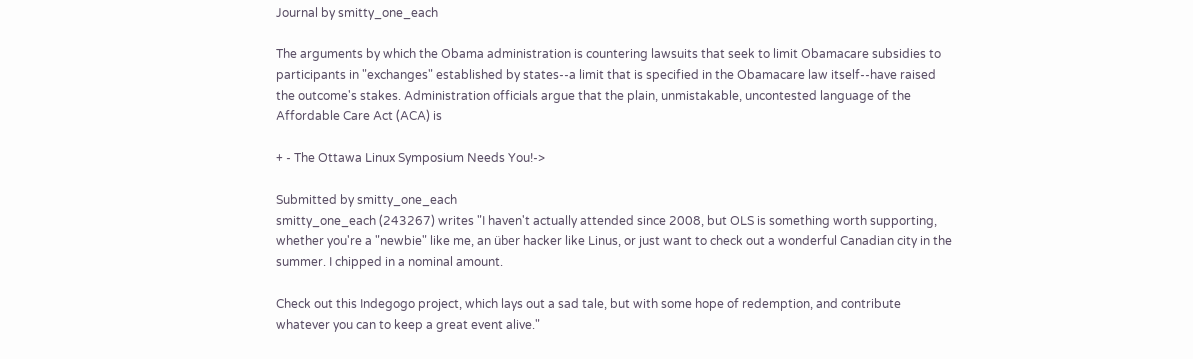Journal by smitty_one_each

The arguments by which the Obama administration is countering lawsuits that seek to limit Obamacare subsidies to participants in "exchanges" established by states--a limit that is specified in the Obamacare law itself--have raised the outcome's stakes. Administration officials argue that the plain, unmistakable, uncontested language of the Affordable Care Act (ACA) is

+ - The Ottawa Linux Symposium Needs You!->

Submitted by smitty_one_each
smitty_one_each (243267) writes "I haven't actually attended since 2008, but OLS is something worth supporting, whether you're a "newbie" like me, an über hacker like Linus, or just want to check out a wonderful Canadian city in the summer. I chipped in a nominal amount.

Check out this Indegogo project, which lays out a sad tale, but with some hope of redemption, and contribute whatever you can to keep a great event alive."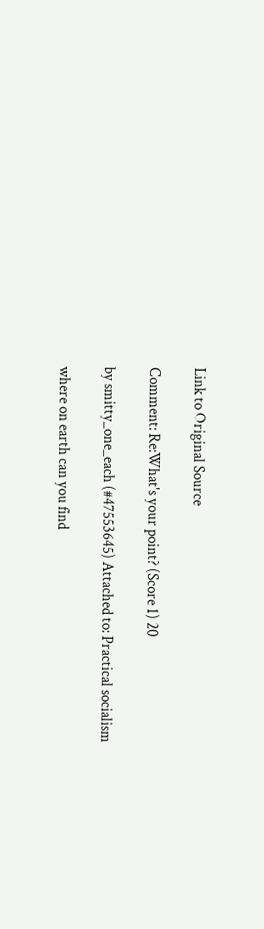Link to Original Source

Comment: Re:What's your point? (Score 1) 20

by smitty_one_each (#47553645) Attached to: Practical socialism

where on earth can you find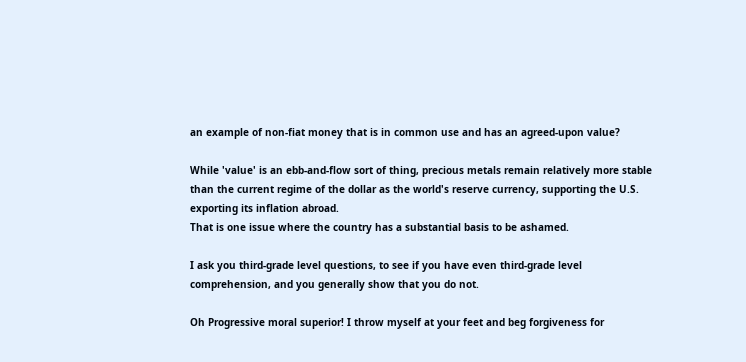an example of non-fiat money that is in common use and has an agreed-upon value?

While 'value' is an ebb-and-flow sort of thing, precious metals remain relatively more stable than the current regime of the dollar as the world's reserve currency, supporting the U.S. exporting its inflation abroad.
That is one issue where the country has a substantial basis to be ashamed.

I ask you third-grade level questions, to see if you have even third-grade level comprehension, and you generally show that you do not.

Oh Progressive moral superior! I throw myself at your feet and beg forgiveness for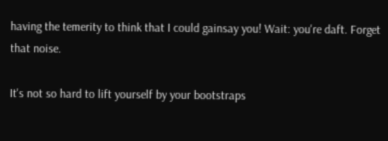having the temerity to think that I could gainsay you! Wait: you're daft. Forget that noise.

It's not so hard to lift yourself by your bootstraps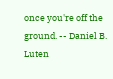once you're off the ground. -- Daniel B. Luten